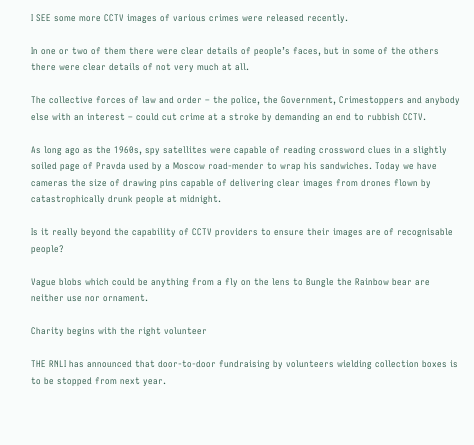I SEE some more CCTV images of various crimes were released recently.

In one or two of them there were clear details of people’s faces, but in some of the others there were clear details of not very much at all.

The collective forces of law and order – the police, the Government, Crimestoppers and anybody else with an interest – could cut crime at a stroke by demanding an end to rubbish CCTV.

As long ago as the 1960s, spy satellites were capable of reading crossword clues in a slightly soiled page of Pravda used by a Moscow road-mender to wrap his sandwiches. Today we have cameras the size of drawing pins capable of delivering clear images from drones flown by catastrophically drunk people at midnight.

Is it really beyond the capability of CCTV providers to ensure their images are of recognisable people?

Vague blobs which could be anything from a fly on the lens to Bungle the Rainbow bear are neither use nor ornament.

Charity begins with the right volunteer

THE RNLI has announced that door-to-door fundraising by volunteers wielding collection boxes is to be stopped from next year.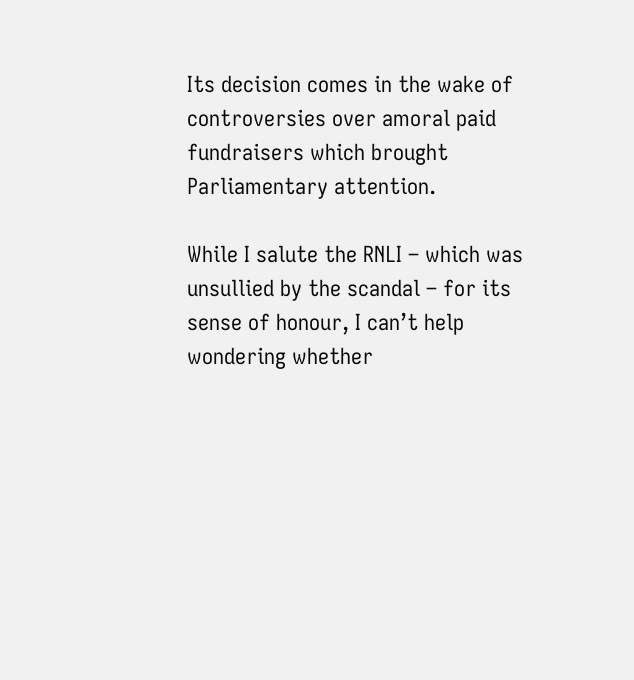Its decision comes in the wake of controversies over amoral paid fundraisers which brought Parliamentary attention.

While I salute the RNLI – which was unsullied by the scandal – for its sense of honour, I can’t help wondering whether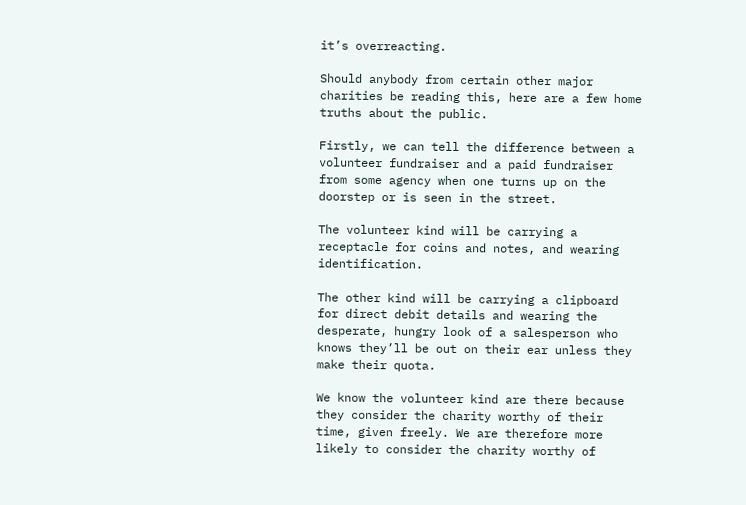it’s overreacting.

Should anybody from certain other major charities be reading this, here are a few home truths about the public.

Firstly, we can tell the difference between a volunteer fundraiser and a paid fundraiser from some agency when one turns up on the doorstep or is seen in the street.

The volunteer kind will be carrying a receptacle for coins and notes, and wearing identification.

The other kind will be carrying a clipboard for direct debit details and wearing the desperate, hungry look of a salesperson who knows they’ll be out on their ear unless they make their quota.

We know the volunteer kind are there because they consider the charity worthy of their time, given freely. We are therefore more likely to consider the charity worthy of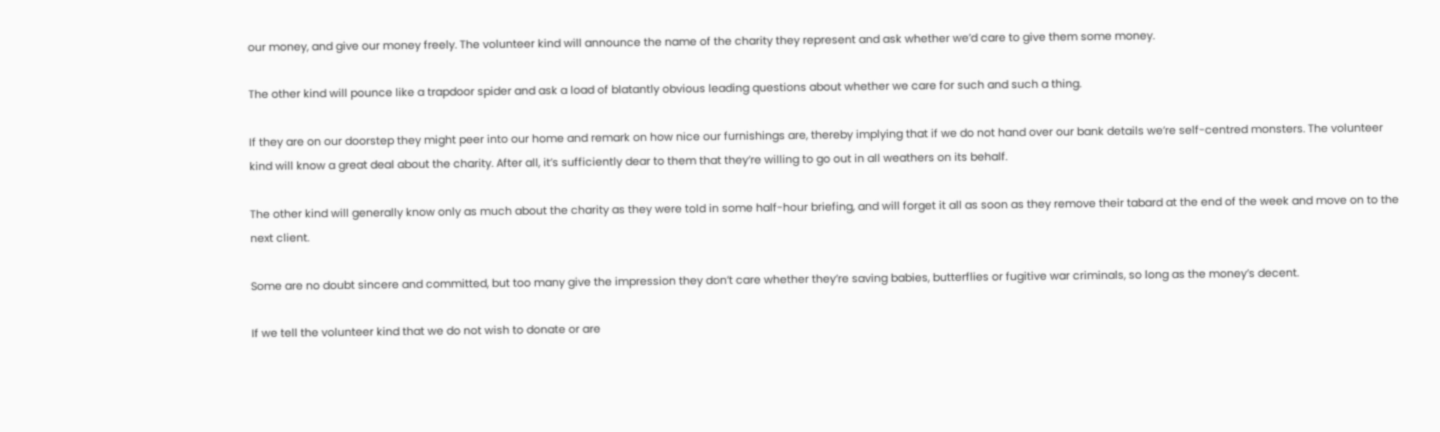our money, and give our money freely. The volunteer kind will announce the name of the charity they represent and ask whether we’d care to give them some money.

The other kind will pounce like a trapdoor spider and ask a load of blatantly obvious leading questions about whether we care for such and such a thing.

If they are on our doorstep they might peer into our home and remark on how nice our furnishings are, thereby implying that if we do not hand over our bank details we’re self-centred monsters. The volunteer kind will know a great deal about the charity. After all, it’s sufficiently dear to them that they’re willing to go out in all weathers on its behalf.

The other kind will generally know only as much about the charity as they were told in some half-hour briefing, and will forget it all as soon as they remove their tabard at the end of the week and move on to the next client.

Some are no doubt sincere and committed, but too many give the impression they don’t care whether they’re saving babies, butterflies or fugitive war criminals, so long as the money’s decent.

If we tell the volunteer kind that we do not wish to donate or are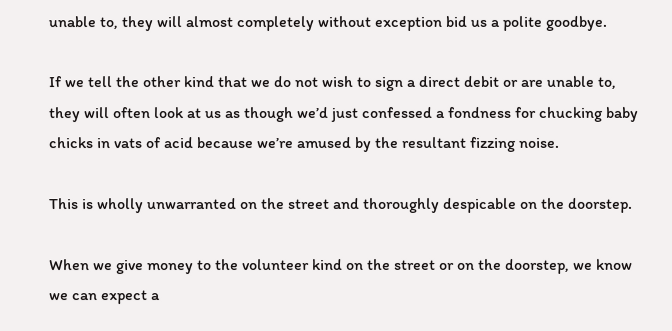unable to, they will almost completely without exception bid us a polite goodbye.

If we tell the other kind that we do not wish to sign a direct debit or are unable to, they will often look at us as though we’d just confessed a fondness for chucking baby chicks in vats of acid because we’re amused by the resultant fizzing noise.

This is wholly unwarranted on the street and thoroughly despicable on the doorstep.

When we give money to the volunteer kind on the street or on the doorstep, we know we can expect a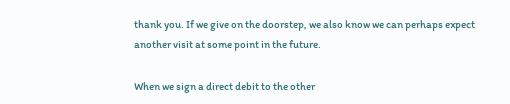thank you. If we give on the doorstep, we also know we can perhaps expect another visit at some point in the future.

When we sign a direct debit to the other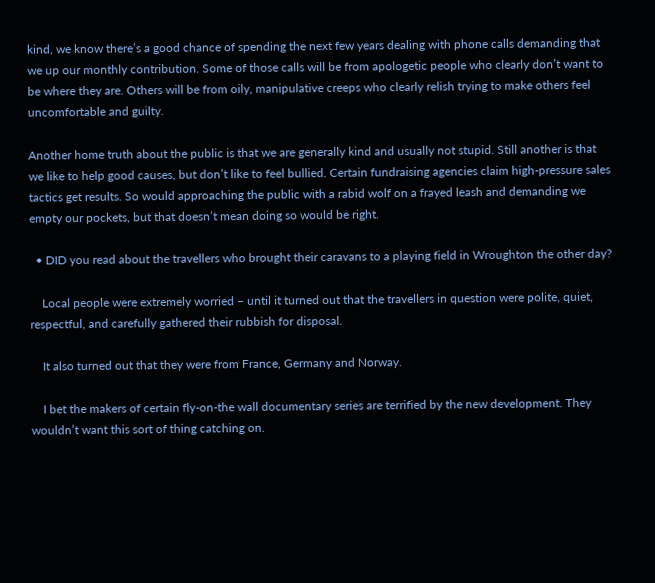kind, we know there’s a good chance of spending the next few years dealing with phone calls demanding that we up our monthly contribution. Some of those calls will be from apologetic people who clearly don’t want to be where they are. Others will be from oily, manipulative creeps who clearly relish trying to make others feel uncomfortable and guilty.

Another home truth about the public is that we are generally kind and usually not stupid. Still another is that we like to help good causes, but don’t like to feel bullied. Certain fundraising agencies claim high-pressure sales tactics get results. So would approaching the public with a rabid wolf on a frayed leash and demanding we empty our pockets, but that doesn’t mean doing so would be right.

  • DID you read about the travellers who brought their caravans to a playing field in Wroughton the other day?

    Local people were extremely worried – until it turned out that the travellers in question were polite, quiet, respectful, and carefully gathered their rubbish for disposal.

    It also turned out that they were from France, Germany and Norway.

    I bet the makers of certain fly-on-the wall documentary series are terrified by the new development. They wouldn’t want this sort of thing catching on.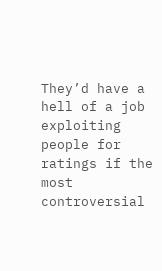They’d have a hell of a job exploiting people for ratings if the most controversial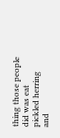thing those people did was eat pickled herring and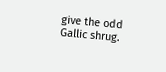give the odd Gallic shrug.